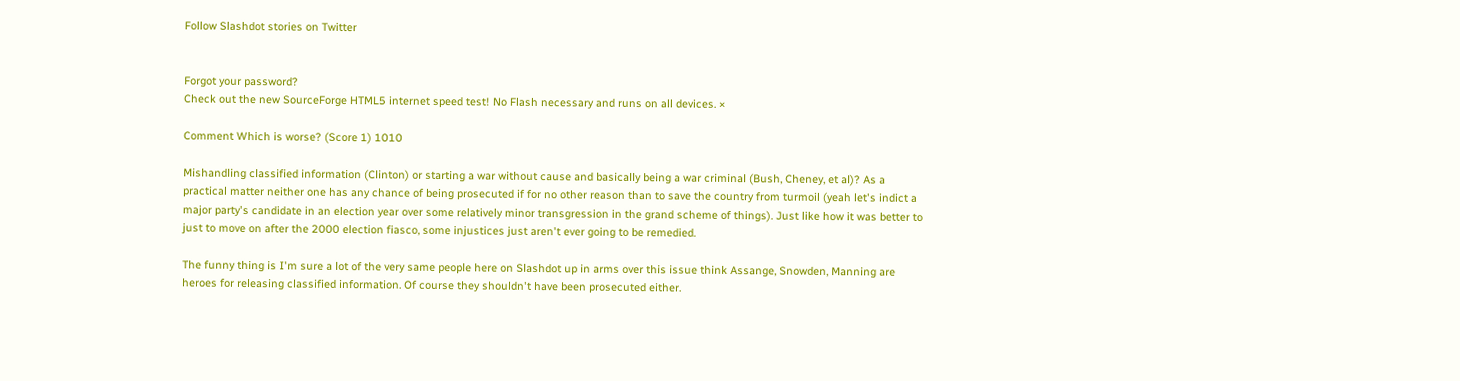Follow Slashdot stories on Twitter


Forgot your password?
Check out the new SourceForge HTML5 internet speed test! No Flash necessary and runs on all devices. ×

Comment Which is worse? (Score 1) 1010

Mishandling classified information (Clinton) or starting a war without cause and basically being a war criminal (Bush, Cheney, et al)? As a practical matter neither one has any chance of being prosecuted if for no other reason than to save the country from turmoil (yeah let's indict a major party's candidate in an election year over some relatively minor transgression in the grand scheme of things). Just like how it was better to just to move on after the 2000 election fiasco, some injustices just aren't ever going to be remedied.

The funny thing is I'm sure a lot of the very same people here on Slashdot up in arms over this issue think Assange, Snowden, Manning are heroes for releasing classified information. Of course they shouldn't have been prosecuted either.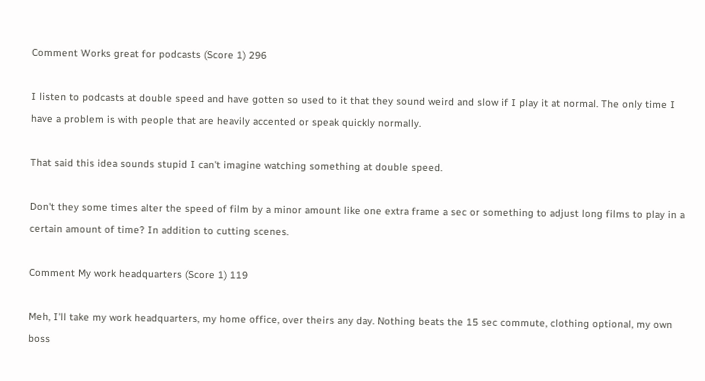Comment Works great for podcasts (Score 1) 296

I listen to podcasts at double speed and have gotten so used to it that they sound weird and slow if I play it at normal. The only time I have a problem is with people that are heavily accented or speak quickly normally.

That said this idea sounds stupid I can't imagine watching something at double speed.

Don't they some times alter the speed of film by a minor amount like one extra frame a sec or something to adjust long films to play in a certain amount of time? In addition to cutting scenes.

Comment My work headquarters (Score 1) 119

Meh, I'll take my work headquarters, my home office, over theirs any day. Nothing beats the 15 sec commute, clothing optional, my own boss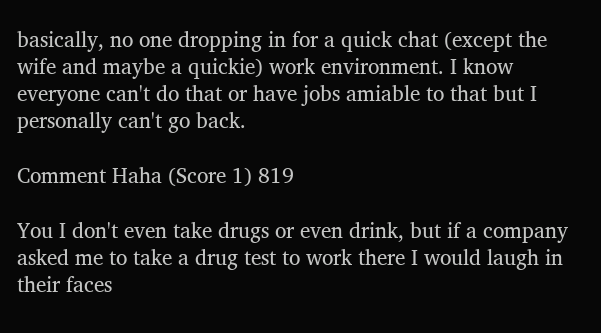basically, no one dropping in for a quick chat (except the wife and maybe a quickie) work environment. I know everyone can't do that or have jobs amiable to that but I personally can't go back.

Comment Haha (Score 1) 819

You I don't even take drugs or even drink, but if a company asked me to take a drug test to work there I would laugh in their faces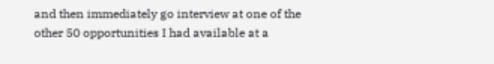and then immediately go interview at one of the other 50 opportunities I had available at a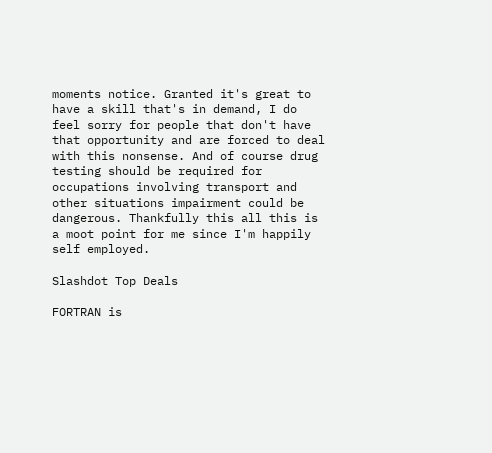moments notice. Granted it's great to have a skill that's in demand, I do feel sorry for people that don't have that opportunity and are forced to deal with this nonsense. And of course drug testing should be required for occupations involving transport and other situations impairment could be dangerous. Thankfully this all this is a moot point for me since I'm happily self employed.

Slashdot Top Deals

FORTRAN is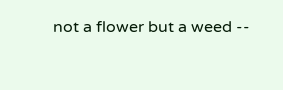not a flower but a weed --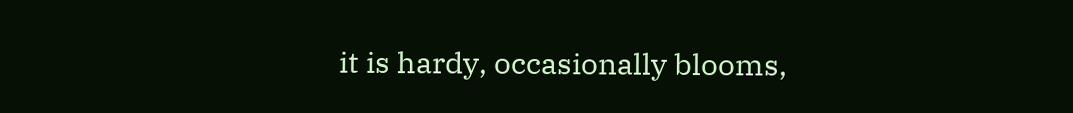it is hardy, occasionally blooms,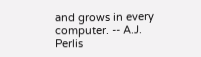and grows in every computer. -- A.J. Perlis